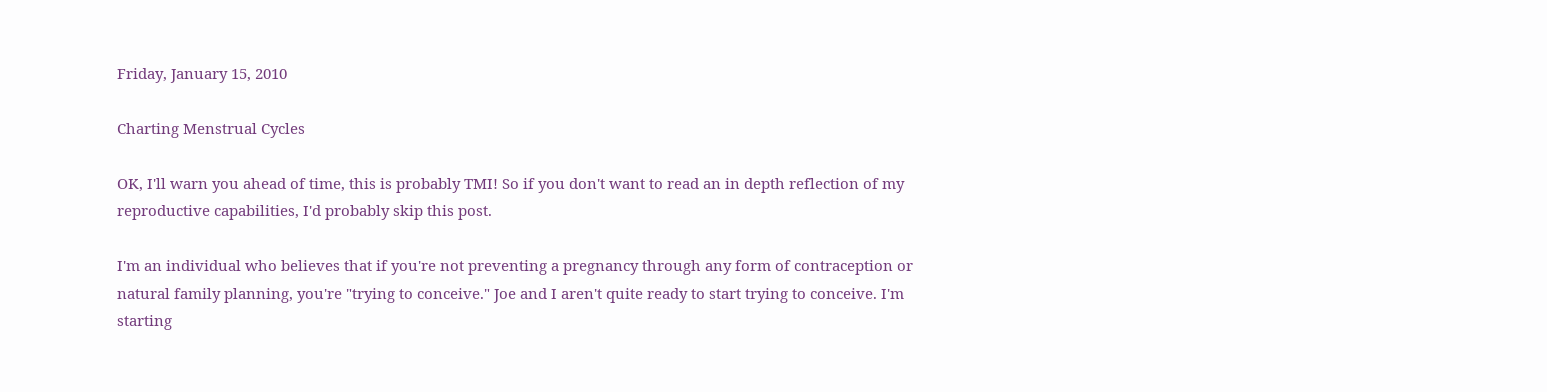Friday, January 15, 2010

Charting Menstrual Cycles

OK, I'll warn you ahead of time, this is probably TMI! So if you don't want to read an in depth reflection of my reproductive capabilities, I'd probably skip this post.

I'm an individual who believes that if you're not preventing a pregnancy through any form of contraception or natural family planning, you're "trying to conceive." Joe and I aren't quite ready to start trying to conceive. I'm starting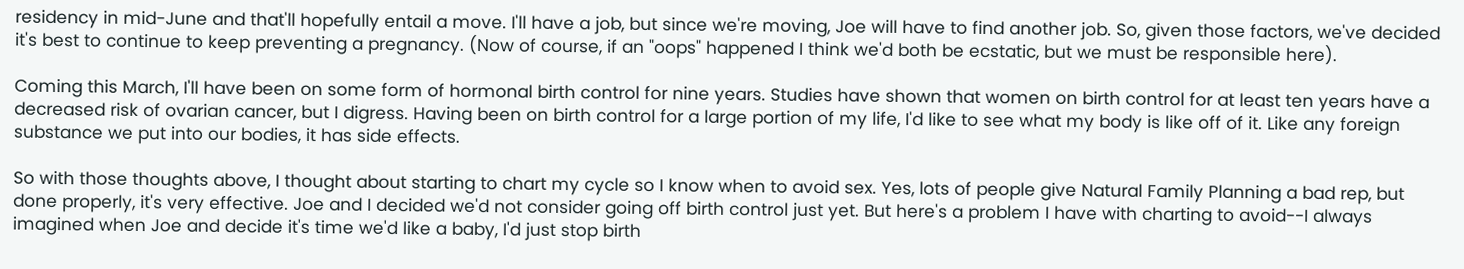residency in mid-June and that'll hopefully entail a move. I'll have a job, but since we're moving, Joe will have to find another job. So, given those factors, we've decided it's best to continue to keep preventing a pregnancy. (Now of course, if an "oops" happened I think we'd both be ecstatic, but we must be responsible here).

Coming this March, I'll have been on some form of hormonal birth control for nine years. Studies have shown that women on birth control for at least ten years have a decreased risk of ovarian cancer, but I digress. Having been on birth control for a large portion of my life, I'd like to see what my body is like off of it. Like any foreign substance we put into our bodies, it has side effects.

So with those thoughts above, I thought about starting to chart my cycle so I know when to avoid sex. Yes, lots of people give Natural Family Planning a bad rep, but done properly, it's very effective. Joe and I decided we'd not consider going off birth control just yet. But here's a problem I have with charting to avoid--I always imagined when Joe and decide it's time we'd like a baby, I'd just stop birth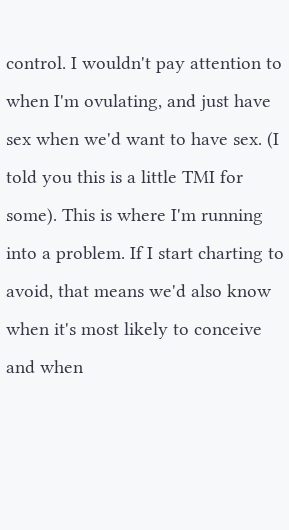control. I wouldn't pay attention to when I'm ovulating, and just have sex when we'd want to have sex. (I told you this is a little TMI for some). This is where I'm running into a problem. If I start charting to avoid, that means we'd also know when it's most likely to conceive and when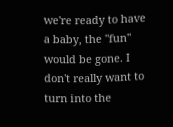we're ready to have a baby, the "fun" would be gone. I don't really want to turn into the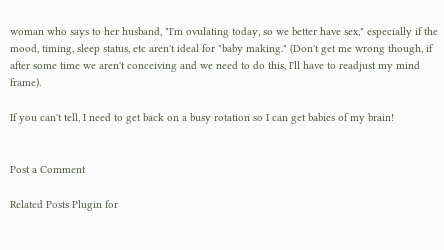woman who says to her husband, "I'm ovulating today, so we better have sex," especially if the mood, timing, sleep status, etc aren't ideal for "baby making." (Don't get me wrong though, if after some time we aren't conceiving and we need to do this, I'll have to readjust my mind frame).

If you can't tell, I need to get back on a busy rotation so I can get babies of my brain!


Post a Comment

Related Posts Plugin for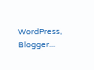WordPress, Blogger...